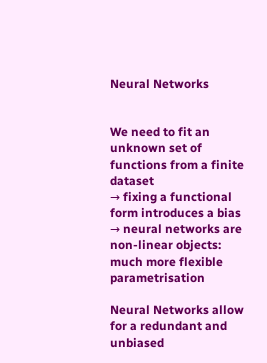Neural Networks


We need to fit an unknown set of functions from a finite dataset
→ fixing a functional form introduces a bias
→ neural networks are non-linear objects: much more flexible parametrisation

Neural Networks allow for a redundant and unbiased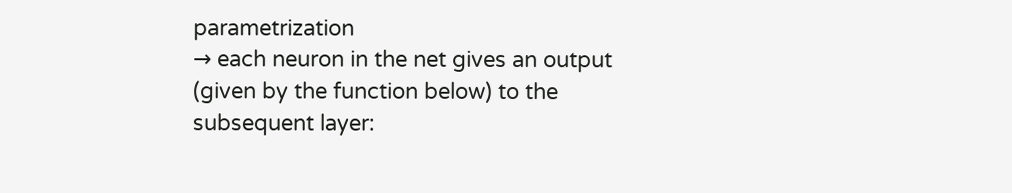parametrization
→ each neuron in the net gives an output (given by the function below) to the subsequent layer: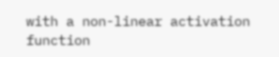with a non-linear activation function